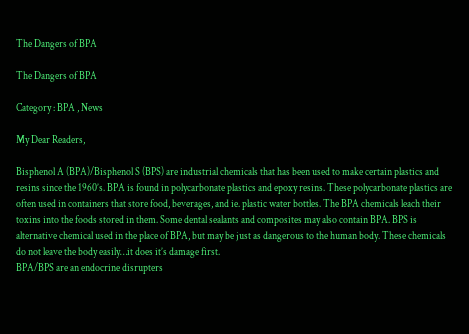The Dangers of BPA

The Dangers of BPA

Category : BPA , News

My Dear Readers,

Bisphenol A (BPA)/Bisphenol S (BPS) are industrial chemicals that has been used to make certain plastics and resins since the 1960’s. BPA is found in polycarbonate plastics and epoxy resins. These polycarbonate plastics are often used in containers that store food, beverages, and ie. plastic water bottles. The BPA chemicals leach their toxins into the foods stored in them. Some dental sealants and composites may also contain BPA. BPS is alternative chemical used in the place of BPA, but may be just as dangerous to the human body. These chemicals do not leave the body easily…it does it’s damage first.
BPA/BPS are an endocrine disrupters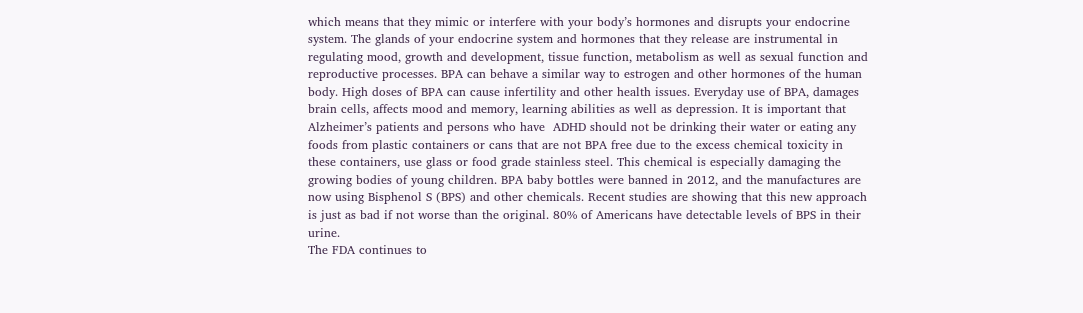which means that they mimic or interfere with your body’s hormones and disrupts your endocrine system. The glands of your endocrine system and hormones that they release are instrumental in regulating mood, growth and development, tissue function, metabolism as well as sexual function and reproductive processes. BPA can behave a similar way to estrogen and other hormones of the human body. High doses of BPA can cause infertility and other health issues. Everyday use of BPA, damages brain cells, affects mood and memory, learning abilities as well as depression. It is important that Alzheimer’s patients and persons who have  ADHD should not be drinking their water or eating any foods from plastic containers or cans that are not BPA free due to the excess chemical toxicity in these containers, use glass or food grade stainless steel. This chemical is especially damaging the growing bodies of young children. BPA baby bottles were banned in 2012, and the manufactures are now using Bisphenol S (BPS) and other chemicals. Recent studies are showing that this new approach is just as bad if not worse than the original. 80% of Americans have detectable levels of BPS in their urine.
The FDA continues to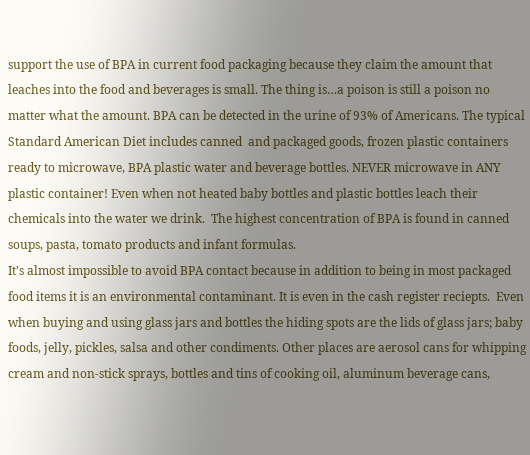support the use of BPA in current food packaging because they claim the amount that leaches into the food and beverages is small. The thing is…a poison is still a poison no matter what the amount. BPA can be detected in the urine of 93% of Americans. The typical Standard American Diet includes canned  and packaged goods, frozen plastic containers ready to microwave, BPA plastic water and beverage bottles. NEVER microwave in ANY plastic container! Even when not heated baby bottles and plastic bottles leach their chemicals into the water we drink.  The highest concentration of BPA is found in canned soups, pasta, tomato products and infant formulas.
It’s almost impossible to avoid BPA contact because in addition to being in most packaged food items it is an environmental contaminant. It is even in the cash register reciepts.  Even when buying and using glass jars and bottles the hiding spots are the lids of glass jars; baby foods, jelly, pickles, salsa and other condiments. Other places are aerosol cans for whipping cream and non-stick sprays, bottles and tins of cooking oil, aluminum beverage cans,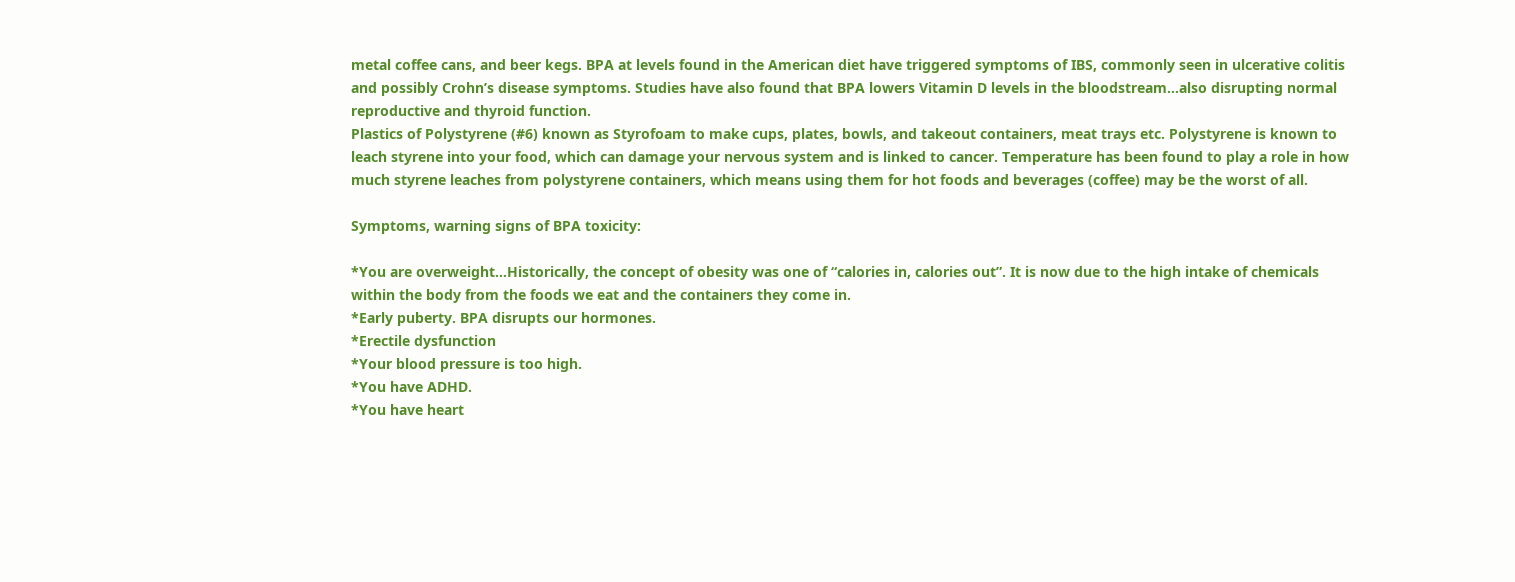metal coffee cans, and beer kegs. BPA at levels found in the American diet have triggered symptoms of IBS, commonly seen in ulcerative colitis and possibly Crohn’s disease symptoms. Studies have also found that BPA lowers Vitamin D levels in the bloodstream…also disrupting normal reproductive and thyroid function.
Plastics of Polystyrene (#6) known as Styrofoam to make cups, plates, bowls, and takeout containers, meat trays etc. Polystyrene is known to leach styrene into your food, which can damage your nervous system and is linked to cancer. Temperature has been found to play a role in how much styrene leaches from polystyrene containers, which means using them for hot foods and beverages (coffee) may be the worst of all.

Symptoms, warning signs of BPA toxicity:

*You are overweight…Historically, the concept of obesity was one of “calories in, calories out”. It is now due to the high intake of chemicals within the body from the foods we eat and the containers they come in.
*Early puberty. BPA disrupts our hormones.
*Erectile dysfunction
*Your blood pressure is too high.
*You have ADHD.
*You have heart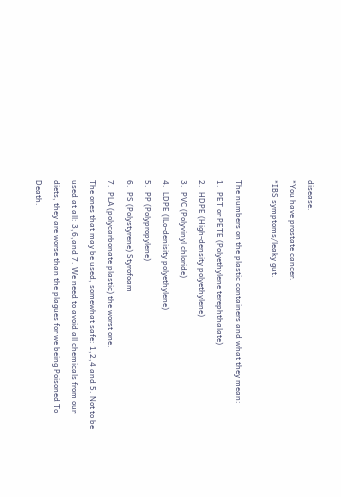disease.
*You have prostate cancer.
*IBS symptoms/leaky gut.

The numbers on the plastic containers and what they mean:
1.  PET or PETE (Polyethylene terephthalate)
2.  HDPE (High-density polyethylene)
3.  PVC (Polyvinyl chloride)
4.  LDPE (lLo-denisity polyethylene)
5.  PP (Polypropylene)
6.  PS (Polystyrene) Styrofoam
7.  PLA (polycarbonate plastic) the worst one.
The ones that may be used, somewhat safe: 1,2,4 and 5. Not to be used at all: 3,6,and 7. We need to avoid all chemicals from our diets, they are worse than the plagues for we being Poisoned To Death.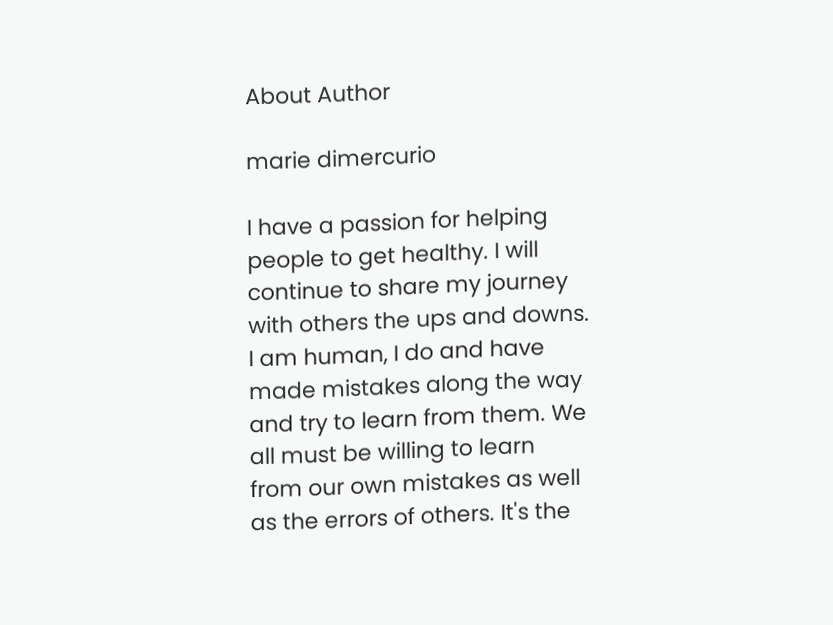About Author

marie dimercurio

I have a passion for helping people to get healthy. I will continue to share my journey with others the ups and downs. I am human, I do and have made mistakes along the way and try to learn from them. We all must be willing to learn from our own mistakes as well as the errors of others. It's the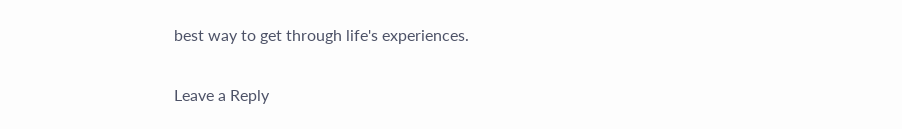best way to get through life's experiences.

Leave a Reply